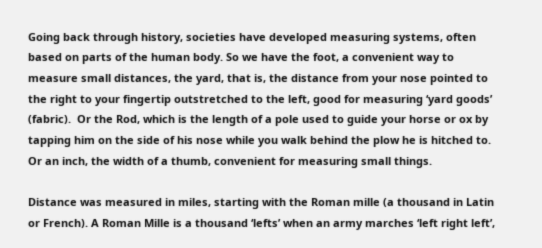Going back through history, societies have developed measuring systems, often based on parts of the human body. So we have the foot, a convenient way to measure small distances, the yard, that is, the distance from your nose pointed to the right to your fingertip outstretched to the left, good for measuring ‘yard goods’ (fabric).  Or the Rod, which is the length of a pole used to guide your horse or ox by tapping him on the side of his nose while you walk behind the plow he is hitched to. Or an inch, the width of a thumb, convenient for measuring small things.

Distance was measured in miles, starting with the Roman mille (a thousand in Latin or French). A Roman Mille is a thousand ‘lefts’ when an army marches ‘left right left’,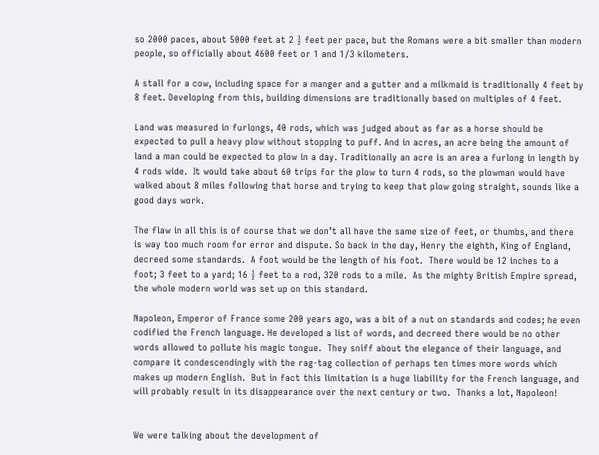so 2000 paces, about 5000 feet at 2 ½ feet per pace, but the Romans were a bit smaller than modern people, so officially about 4600 feet or 1 and 1/3 kilometers.

A stall for a cow, including space for a manger and a gutter and a milkmaid is traditionally 4 feet by 8 feet. Developing from this, building dimensions are traditionally based on multiples of 4 feet.

Land was measured in furlongs, 40 rods, which was judged about as far as a horse should be expected to pull a heavy plow without stopping to puff. And in acres, an acre being the amount of land a man could be expected to plow in a day. Traditionally an acre is an area a furlong in length by 4 rods wide.  It would take about 60 trips for the plow to turn 4 rods, so the plowman would have walked about 8 miles following that horse and trying to keep that plow going straight, sounds like a good days work.

The flaw in all this is of course that we don’t all have the same size of feet, or thumbs, and there is way too much room for error and dispute. So back in the day, Henry the eighth, King of England, decreed some standards.  A foot would be the length of his foot.  There would be 12 inches to a foot; 3 feet to a yard; 16 ½ feet to a rod, 320 rods to a mile.  As the mighty British Empire spread, the whole modern world was set up on this standard.

Napoleon, Emperor of France some 200 years ago, was a bit of a nut on standards and codes; he even codified the French language. He developed a list of words, and decreed there would be no other words allowed to pollute his magic tongue.  They sniff about the elegance of their language, and compare it condescendingly with the rag-tag collection of perhaps ten times more words which makes up modern English.  But in fact this limitation is a huge liability for the French language, and will probably result in its disappearance over the next century or two.  Thanks a lot, Napoleon!


We were talking about the development of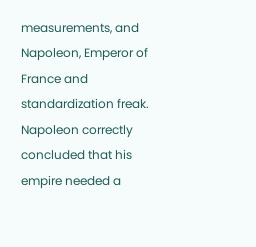measurements, and Napoleon, Emperor of France and standardization freak. Napoleon correctly concluded that his empire needed a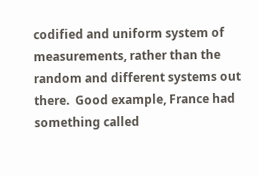codified and uniform system of measurements, rather than the random and different systems out there.  Good example, France had something called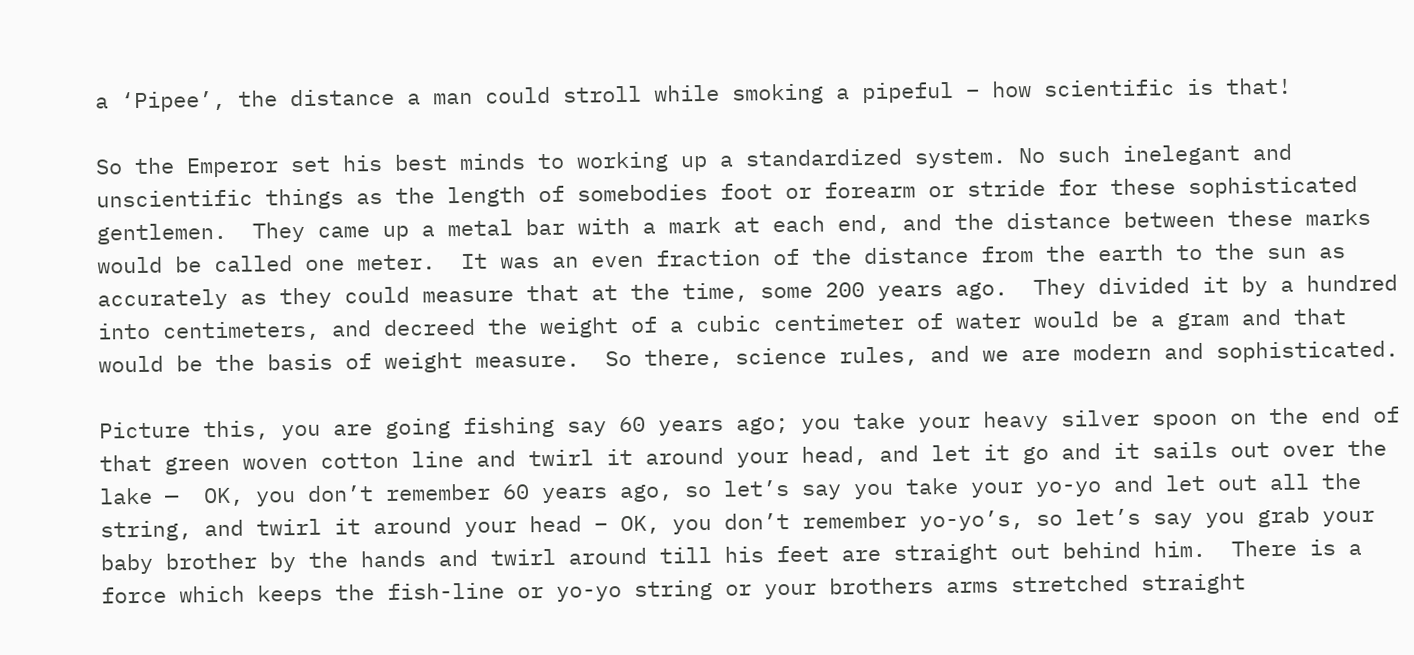a ‘Pipee’, the distance a man could stroll while smoking a pipeful – how scientific is that!

So the Emperor set his best minds to working up a standardized system. No such inelegant and unscientific things as the length of somebodies foot or forearm or stride for these sophisticated gentlemen.  They came up a metal bar with a mark at each end, and the distance between these marks would be called one meter.  It was an even fraction of the distance from the earth to the sun as accurately as they could measure that at the time, some 200 years ago.  They divided it by a hundred into centimeters, and decreed the weight of a cubic centimeter of water would be a gram and that would be the basis of weight measure.  So there, science rules, and we are modern and sophisticated.

Picture this, you are going fishing say 60 years ago; you take your heavy silver spoon on the end of that green woven cotton line and twirl it around your head, and let it go and it sails out over the lake —  OK, you don’t remember 60 years ago, so let’s say you take your yo-yo and let out all the string, and twirl it around your head – OK, you don’t remember yo-yo’s, so let’s say you grab your baby brother by the hands and twirl around till his feet are straight out behind him.  There is a force which keeps the fish-line or yo-yo string or your brothers arms stretched straight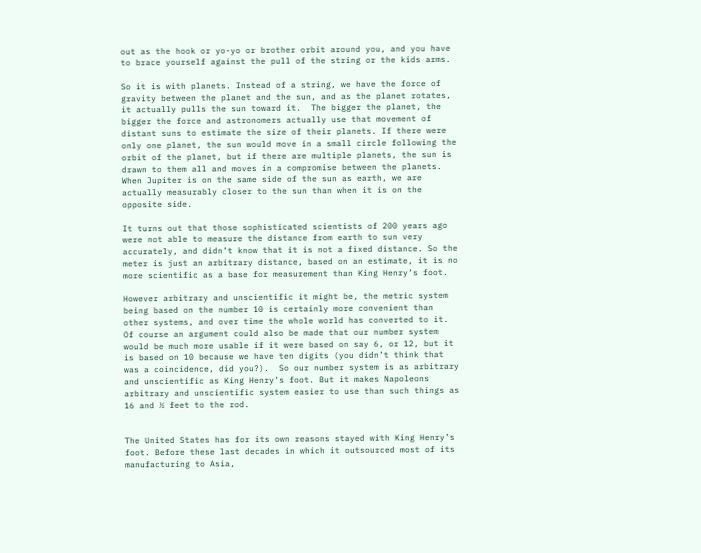out as the hook or yo-yo or brother orbit around you, and you have to brace yourself against the pull of the string or the kids arms.

So it is with planets. Instead of a string, we have the force of gravity between the planet and the sun, and as the planet rotates, it actually pulls the sun toward it.  The bigger the planet, the bigger the force and astronomers actually use that movement of distant suns to estimate the size of their planets. If there were only one planet, the sun would move in a small circle following the orbit of the planet, but if there are multiple planets, the sun is drawn to them all and moves in a compromise between the planets.  When Jupiter is on the same side of the sun as earth, we are actually measurably closer to the sun than when it is on the opposite side.

It turns out that those sophisticated scientists of 200 years ago were not able to measure the distance from earth to sun very accurately, and didn’t know that it is not a fixed distance. So the meter is just an arbitrary distance, based on an estimate, it is no more scientific as a base for measurement than King Henry’s foot.

However arbitrary and unscientific it might be, the metric system being based on the number 10 is certainly more convenient than other systems, and over time the whole world has converted to it. Of course an argument could also be made that our number system would be much more usable if it were based on say 6, or 12, but it is based on 10 because we have ten digits (you didn’t think that was a coincidence, did you?).  So our number system is as arbitrary and unscientific as King Henry’s foot. But it makes Napoleons arbitrary and unscientific system easier to use than such things as 16 and ½ feet to the rod.


The United States has for its own reasons stayed with King Henry’s foot. Before these last decades in which it outsourced most of its manufacturing to Asia,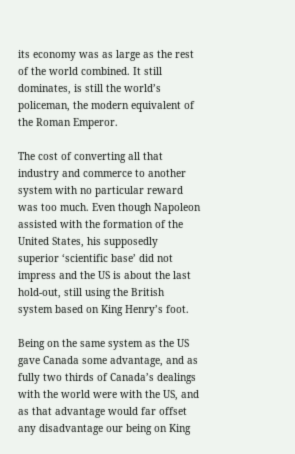its economy was as large as the rest of the world combined. It still dominates, is still the world’s policeman, the modern equivalent of the Roman Emperor.

The cost of converting all that industry and commerce to another system with no particular reward was too much. Even though Napoleon assisted with the formation of the United States, his supposedly superior ‘scientific base’ did not impress and the US is about the last hold-out, still using the British system based on King Henry’s foot.

Being on the same system as the US gave Canada some advantage, and as fully two thirds of Canada’s dealings with the world were with the US, and as that advantage would far offset any disadvantage our being on King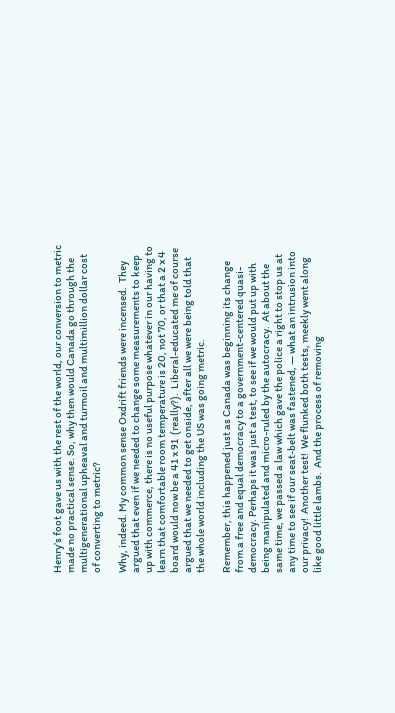Henry’s foot gave us with the rest of the world, our conversion to metric made no practical sense. So, why then would Canada go through the multigenerational upheaval and turmoil and multimillion dollar cost of converting to metric?

Why, indeed. My common sense Oxdrift friends were incensed.  They argued that even if we needed to change some measurements to keep up with commerce, there is no useful purpose whatever in our having to learn that comfortable room temperature is 20, not 70, or that a 2 x 4 board would now be a 41 x 91  (really?).  Liberal-educated me of course argued that we needed to get onside, after all we were being told that the whole world including the US was going metric.

Remember, this happened just as Canada was beginning its change from a free and equal democracy to a government-centered quasi-democracy. Perhaps it was just a test, to see if we would put up with being manipulated and micro-ruled by the autocracy.  At about the same time, we passed a law which gave the police a right to stop us at any time to see if our seat-belt was fastened, — what an intrusion into our privacy!  Another test!  We flunked both tests, meekly went along like good little lambs.  And the process of removing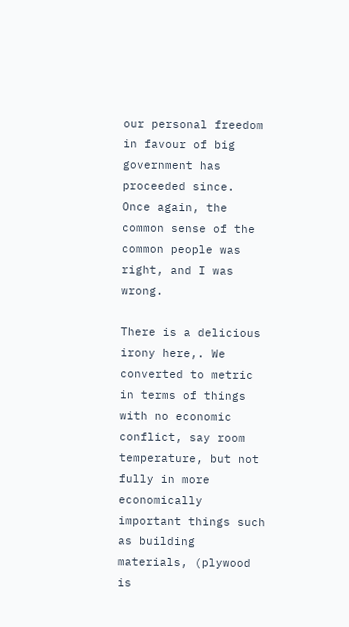our personal freedom in favour of big government has proceeded since.  Once again, the common sense of the common people was right, and I was wrong.

There is a delicious irony here,. We converted to metric in terms of things with no economic conflict, say room temperature, but not fully in more economically important things such as building materials, (plywood is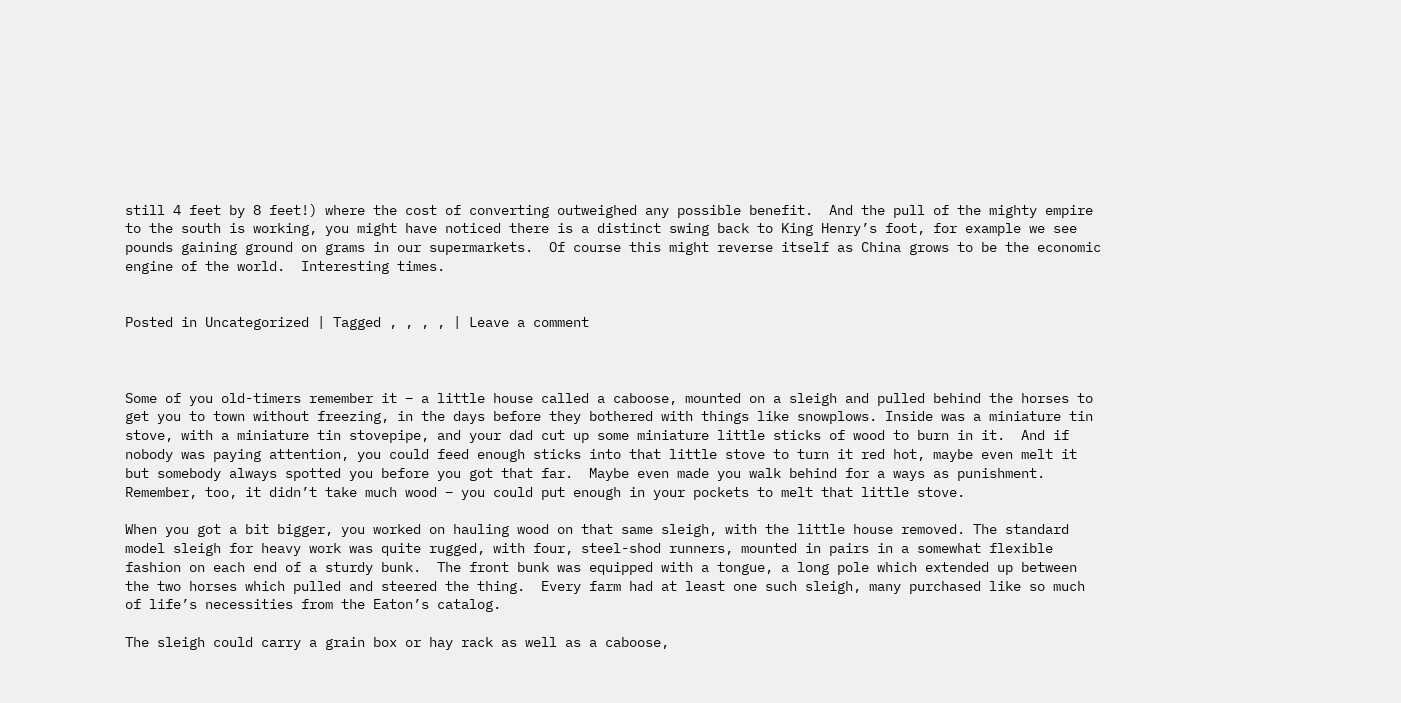still 4 feet by 8 feet!) where the cost of converting outweighed any possible benefit.  And the pull of the mighty empire to the south is working, you might have noticed there is a distinct swing back to King Henry’s foot, for example we see pounds gaining ground on grams in our supermarkets.  Of course this might reverse itself as China grows to be the economic engine of the world.  Interesting times.


Posted in Uncategorized | Tagged , , , , | Leave a comment



Some of you old-timers remember it – a little house called a caboose, mounted on a sleigh and pulled behind the horses to get you to town without freezing, in the days before they bothered with things like snowplows. Inside was a miniature tin stove, with a miniature tin stovepipe, and your dad cut up some miniature little sticks of wood to burn in it.  And if nobody was paying attention, you could feed enough sticks into that little stove to turn it red hot, maybe even melt it but somebody always spotted you before you got that far.  Maybe even made you walk behind for a ways as punishment.  Remember, too, it didn’t take much wood – you could put enough in your pockets to melt that little stove.

When you got a bit bigger, you worked on hauling wood on that same sleigh, with the little house removed. The standard model sleigh for heavy work was quite rugged, with four, steel-shod runners, mounted in pairs in a somewhat flexible fashion on each end of a sturdy bunk.  The front bunk was equipped with a tongue, a long pole which extended up between the two horses which pulled and steered the thing.  Every farm had at least one such sleigh, many purchased like so much of life’s necessities from the Eaton’s catalog.

The sleigh could carry a grain box or hay rack as well as a caboose,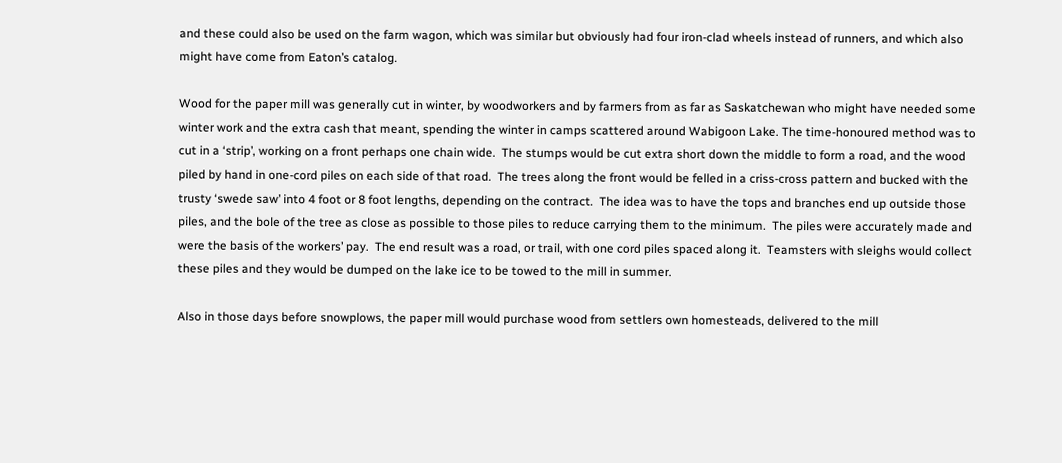and these could also be used on the farm wagon, which was similar but obviously had four iron-clad wheels instead of runners, and which also might have come from Eaton’s catalog.

Wood for the paper mill was generally cut in winter, by woodworkers and by farmers from as far as Saskatchewan who might have needed some winter work and the extra cash that meant, spending the winter in camps scattered around Wabigoon Lake. The time-honoured method was to cut in a ‘strip’, working on a front perhaps one chain wide.  The stumps would be cut extra short down the middle to form a road, and the wood piled by hand in one-cord piles on each side of that road.  The trees along the front would be felled in a criss-cross pattern and bucked with the trusty ‘swede saw’ into 4 foot or 8 foot lengths, depending on the contract.  The idea was to have the tops and branches end up outside those piles, and the bole of the tree as close as possible to those piles to reduce carrying them to the minimum.  The piles were accurately made and were the basis of the workers’ pay.  The end result was a road, or trail, with one cord piles spaced along it.  Teamsters with sleighs would collect these piles and they would be dumped on the lake ice to be towed to the mill in summer.

Also in those days before snowplows, the paper mill would purchase wood from settlers own homesteads, delivered to the mill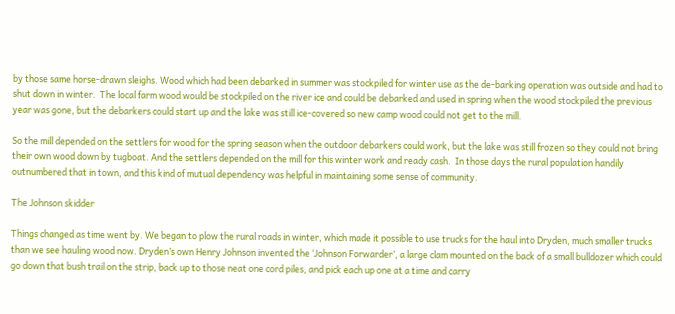by those same horse-drawn sleighs. Wood which had been debarked in summer was stockpiled for winter use as the de-barking operation was outside and had to shut down in winter.  The local farm wood would be stockpiled on the river ice and could be debarked and used in spring when the wood stockpiled the previous year was gone, but the debarkers could start up and the lake was still ice-covered so new camp wood could not get to the mill.

So the mill depended on the settlers for wood for the spring season when the outdoor debarkers could work, but the lake was still frozen so they could not bring their own wood down by tugboat. And the settlers depended on the mill for this winter work and ready cash.  In those days the rural population handily outnumbered that in town, and this kind of mutual dependency was helpful in maintaining some sense of community.

The Johnson skidder

Things changed as time went by. We began to plow the rural roads in winter, which made it possible to use trucks for the haul into Dryden, much smaller trucks than we see hauling wood now. Dryden’s own Henry Johnson invented the ‘Johnson Forwarder’, a large clam mounted on the back of a small bulldozer which could go down that bush trail on the strip, back up to those neat one cord piles, and pick each up one at a time and carry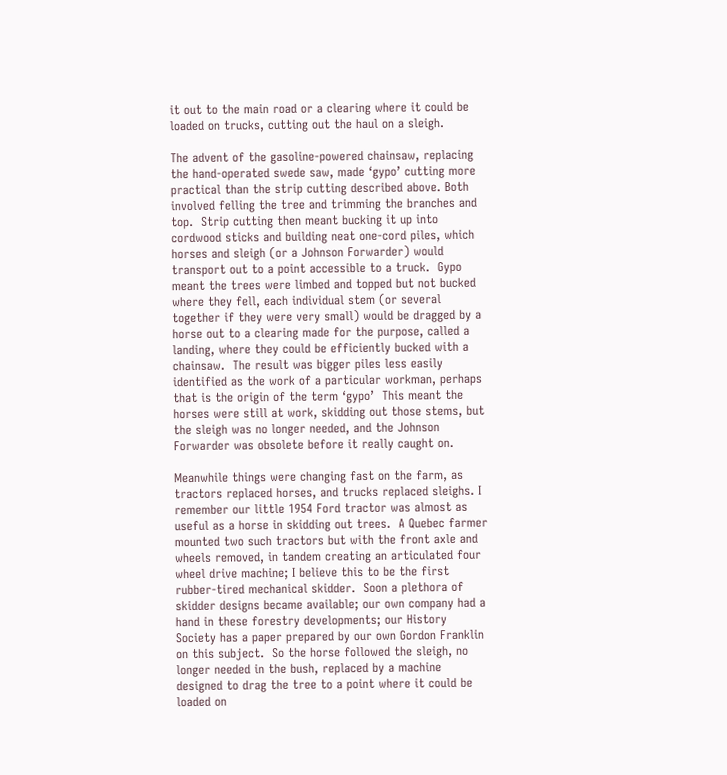it out to the main road or a clearing where it could be loaded on trucks, cutting out the haul on a sleigh.

The advent of the gasoline-powered chainsaw, replacing the hand-operated swede saw, made ‘gypo’ cutting more practical than the strip cutting described above. Both involved felling the tree and trimming the branches and top.  Strip cutting then meant bucking it up into cordwood sticks and building neat one-cord piles, which horses and sleigh (or a Johnson Forwarder) would transport out to a point accessible to a truck.  Gypo meant the trees were limbed and topped but not bucked where they fell, each individual stem (or several together if they were very small) would be dragged by a horse out to a clearing made for the purpose, called a landing, where they could be efficiently bucked with a chainsaw.  The result was bigger piles less easily identified as the work of a particular workman, perhaps that is the origin of the term ‘gypo’  This meant the horses were still at work, skidding out those stems, but the sleigh was no longer needed, and the Johnson Forwarder was obsolete before it really caught on.

Meanwhile things were changing fast on the farm, as tractors replaced horses, and trucks replaced sleighs. I remember our little 1954 Ford tractor was almost as useful as a horse in skidding out trees.  A Quebec farmer mounted two such tractors but with the front axle and wheels removed, in tandem creating an articulated four wheel drive machine; I believe this to be the first rubber-tired mechanical skidder.  Soon a plethora of skidder designs became available; our own company had a hand in these forestry developments; our History Society has a paper prepared by our own Gordon Franklin on this subject.  So the horse followed the sleigh, no longer needed in the bush, replaced by a machine designed to drag the tree to a point where it could be loaded on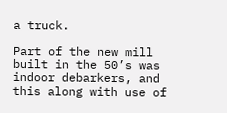a truck.

Part of the new mill built in the 50’s was indoor debarkers, and this along with use of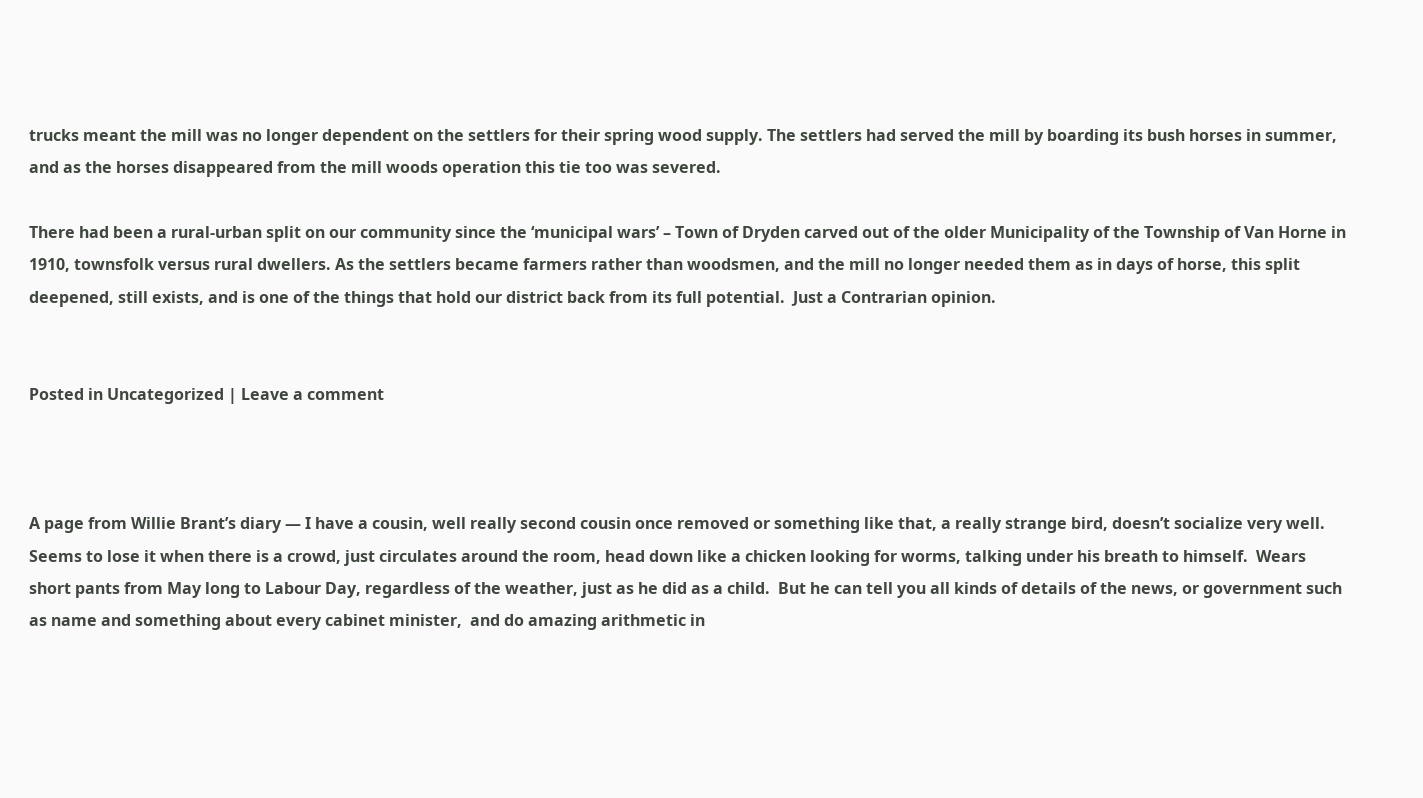trucks meant the mill was no longer dependent on the settlers for their spring wood supply. The settlers had served the mill by boarding its bush horses in summer, and as the horses disappeared from the mill woods operation this tie too was severed.

There had been a rural-urban split on our community since the ‘municipal wars’ – Town of Dryden carved out of the older Municipality of the Township of Van Horne in 1910, townsfolk versus rural dwellers. As the settlers became farmers rather than woodsmen, and the mill no longer needed them as in days of horse, this split deepened, still exists, and is one of the things that hold our district back from its full potential.  Just a Contrarian opinion.


Posted in Uncategorized | Leave a comment



A page from Willie Brant’s diary — I have a cousin, well really second cousin once removed or something like that, a really strange bird, doesn’t socialize very well.  Seems to lose it when there is a crowd, just circulates around the room, head down like a chicken looking for worms, talking under his breath to himself.  Wears short pants from May long to Labour Day, regardless of the weather, just as he did as a child.  But he can tell you all kinds of details of the news, or government such as name and something about every cabinet minister,  and do amazing arithmetic in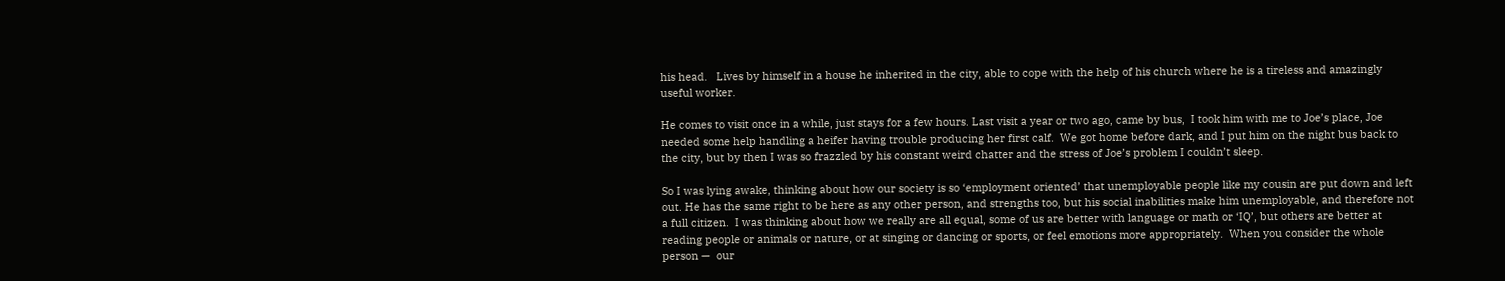his head.   Lives by himself in a house he inherited in the city, able to cope with the help of his church where he is a tireless and amazingly useful worker.

He comes to visit once in a while, just stays for a few hours. Last visit a year or two ago, came by bus,  I took him with me to Joe’s place, Joe needed some help handling a heifer having trouble producing her first calf.  We got home before dark, and I put him on the night bus back to the city, but by then I was so frazzled by his constant weird chatter and the stress of Joe’s problem I couldn’t sleep.

So I was lying awake, thinking about how our society is so ‘employment oriented’ that unemployable people like my cousin are put down and left out. He has the same right to be here as any other person, and strengths too, but his social inabilities make him unemployable, and therefore not a full citizen.  I was thinking about how we really are all equal, some of us are better with language or math or ‘IQ’, but others are better at reading people or animals or nature, or at singing or dancing or sports, or feel emotions more appropriately.  When you consider the whole person —  our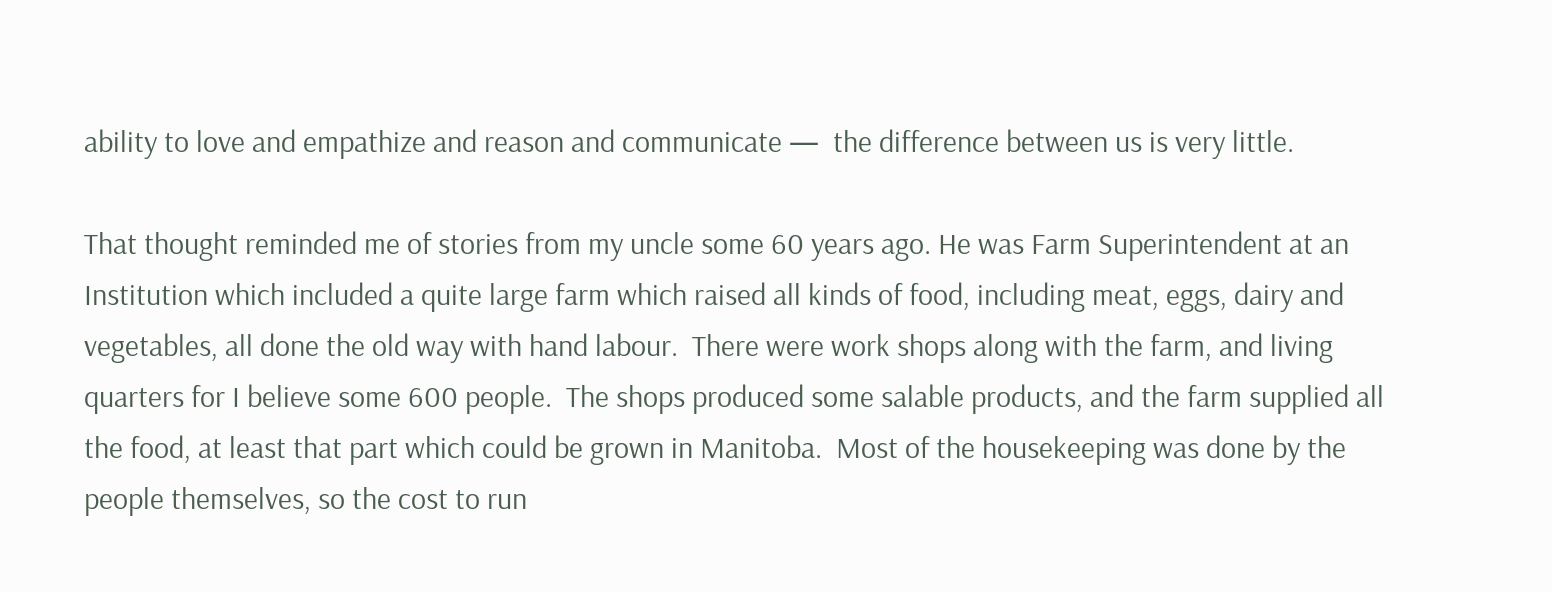ability to love and empathize and reason and communicate —  the difference between us is very little.

That thought reminded me of stories from my uncle some 60 years ago. He was Farm Superintendent at an Institution which included a quite large farm which raised all kinds of food, including meat, eggs, dairy and vegetables, all done the old way with hand labour.  There were work shops along with the farm, and living quarters for I believe some 600 people.  The shops produced some salable products, and the farm supplied all the food, at least that part which could be grown in Manitoba.  Most of the housekeeping was done by the people themselves, so the cost to run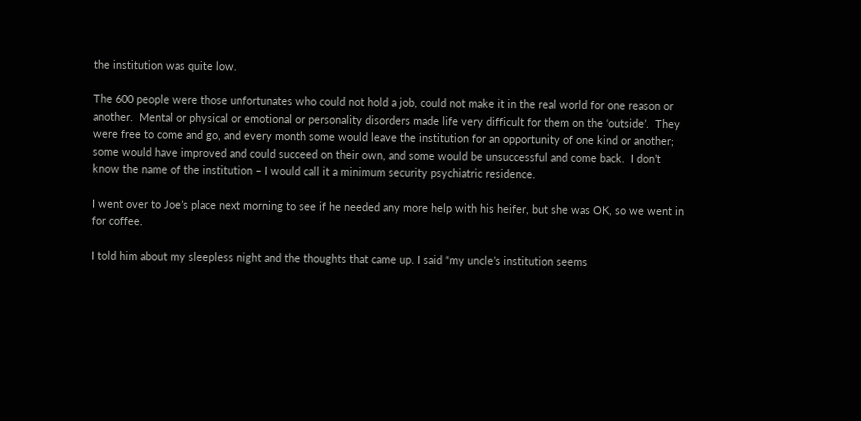the institution was quite low.

The 600 people were those unfortunates who could not hold a job, could not make it in the real world for one reason or another.  Mental or physical or emotional or personality disorders made life very difficult for them on the ‘outside’.  They were free to come and go, and every month some would leave the institution for an opportunity of one kind or another; some would have improved and could succeed on their own, and some would be unsuccessful and come back.  I don’t know the name of the institution – I would call it a minimum security psychiatric residence.

I went over to Joe’s place next morning to see if he needed any more help with his heifer, but she was OK, so we went in for coffee.

I told him about my sleepless night and the thoughts that came up. I said “my uncle’s institution seems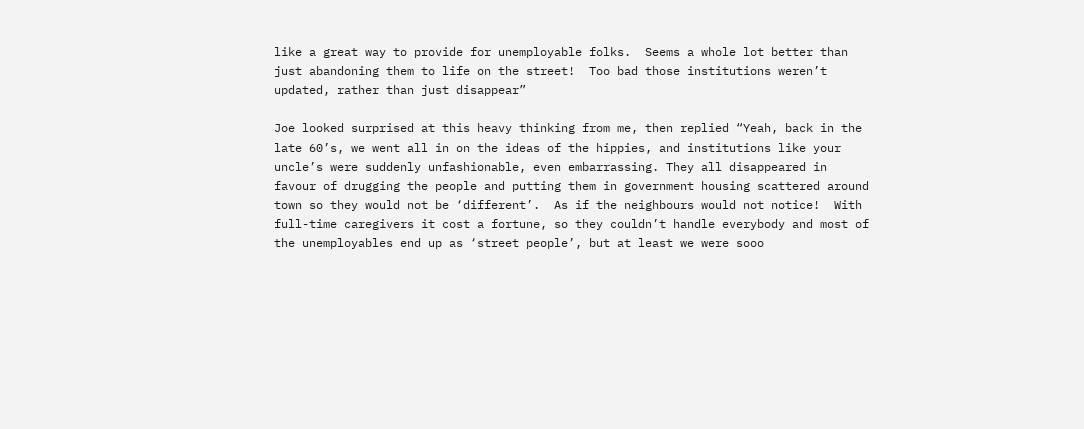like a great way to provide for unemployable folks.  Seems a whole lot better than just abandoning them to life on the street!  Too bad those institutions weren’t updated, rather than just disappear”

Joe looked surprised at this heavy thinking from me, then replied “Yeah, back in the late 60’s, we went all in on the ideas of the hippies, and institutions like your uncle’s were suddenly unfashionable, even embarrassing. They all disappeared in favour of drugging the people and putting them in government housing scattered around town so they would not be ‘different’.  As if the neighbours would not notice!  With full-time caregivers it cost a fortune, so they couldn’t handle everybody and most of the unemployables end up as ‘street people’, but at least we were sooo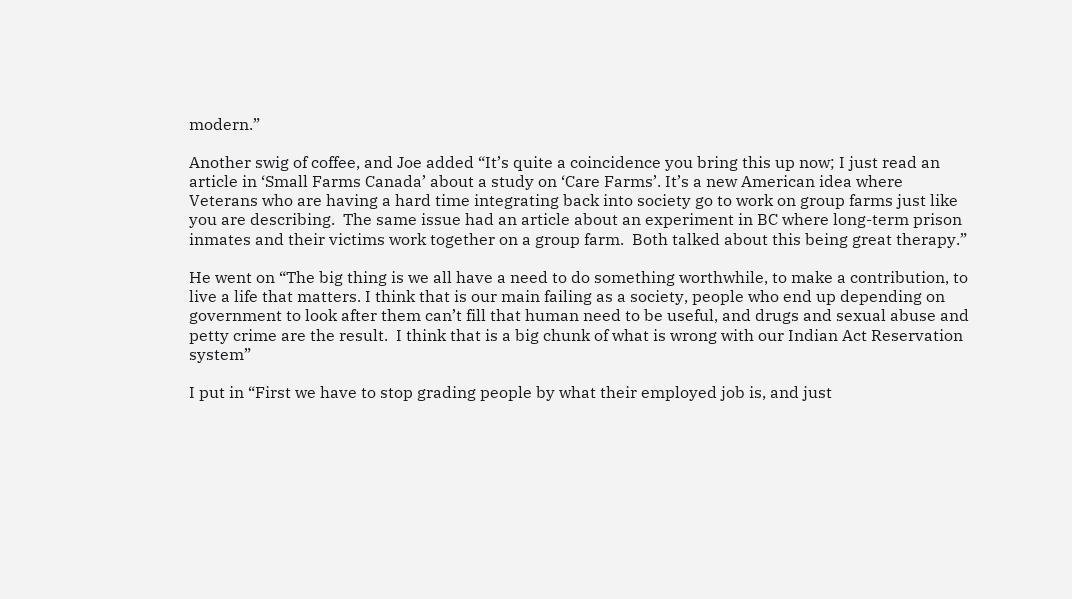modern.”

Another swig of coffee, and Joe added “It’s quite a coincidence you bring this up now; I just read an article in ‘Small Farms Canada’ about a study on ‘Care Farms’. It’s a new American idea where Veterans who are having a hard time integrating back into society go to work on group farms just like you are describing.  The same issue had an article about an experiment in BC where long-term prison inmates and their victims work together on a group farm.  Both talked about this being great therapy.”

He went on “The big thing is we all have a need to do something worthwhile, to make a contribution, to live a life that matters. I think that is our main failing as a society, people who end up depending on government to look after them can’t fill that human need to be useful, and drugs and sexual abuse and petty crime are the result.  I think that is a big chunk of what is wrong with our Indian Act Reservation system”

I put in “First we have to stop grading people by what their employed job is, and just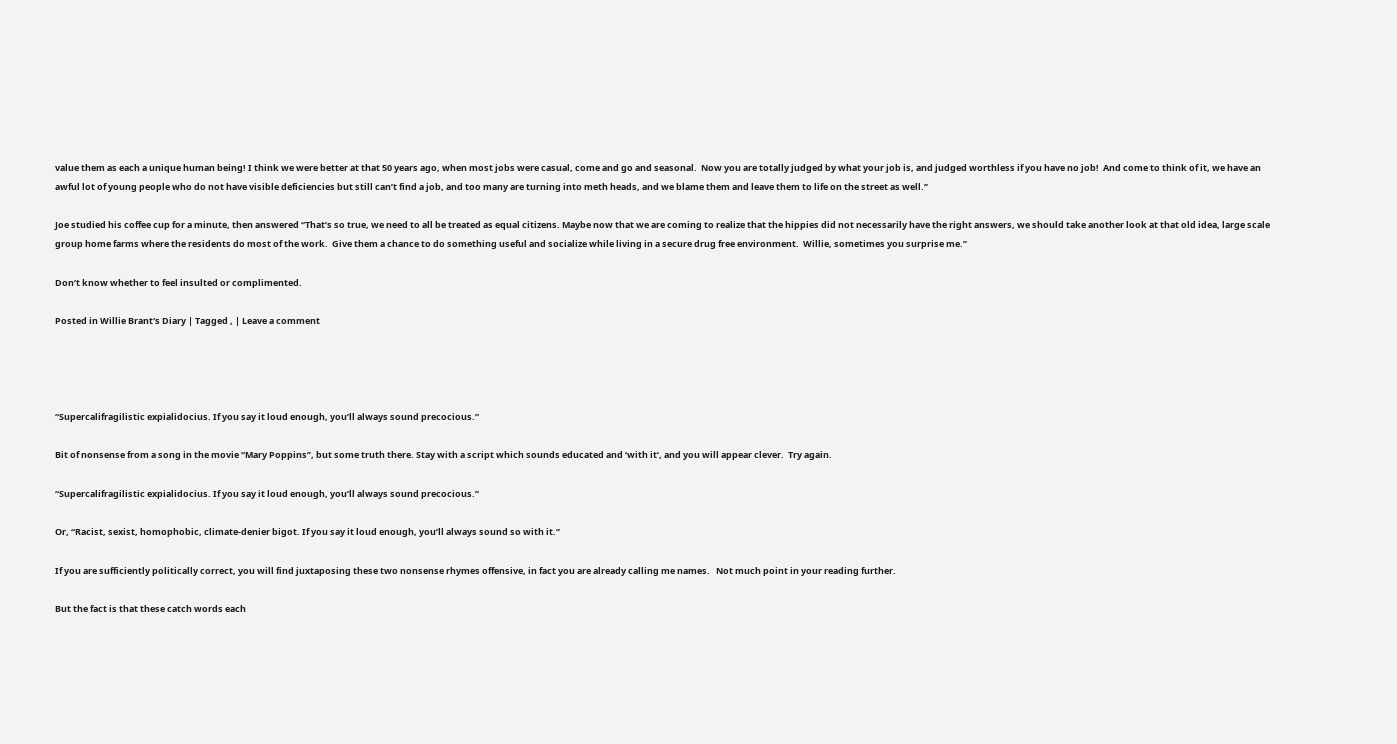value them as each a unique human being! I think we were better at that 50 years ago, when most jobs were casual, come and go and seasonal.  Now you are totally judged by what your job is, and judged worthless if you have no job!  And come to think of it, we have an awful lot of young people who do not have visible deficiencies but still can’t find a job, and too many are turning into meth heads, and we blame them and leave them to life on the street as well.”

Joe studied his coffee cup for a minute, then answered “That’s so true, we need to all be treated as equal citizens. Maybe now that we are coming to realize that the hippies did not necessarily have the right answers, we should take another look at that old idea, large scale group home farms where the residents do most of the work.  Give them a chance to do something useful and socialize while living in a secure drug free environment.  Willie, sometimes you surprise me.”

Don’t know whether to feel insulted or complimented.

Posted in Willie Brant's Diary | Tagged , | Leave a comment




“Supercalifragilistic expialidocius. If you say it loud enough, you’ll always sound precocious.”

Bit of nonsense from a song in the movie “Mary Poppins”, but some truth there. Stay with a script which sounds educated and ‘with it’, and you will appear clever.  Try again.

“Supercalifragilistic expialidocius. If you say it loud enough, you’ll always sound precocious.”

Or, “Racist, sexist, homophobic, climate-denier bigot. If you say it loud enough, you’ll always sound so with it.”

If you are sufficiently politically correct, you will find juxtaposing these two nonsense rhymes offensive, in fact you are already calling me names.   Not much point in your reading further.

But the fact is that these catch words each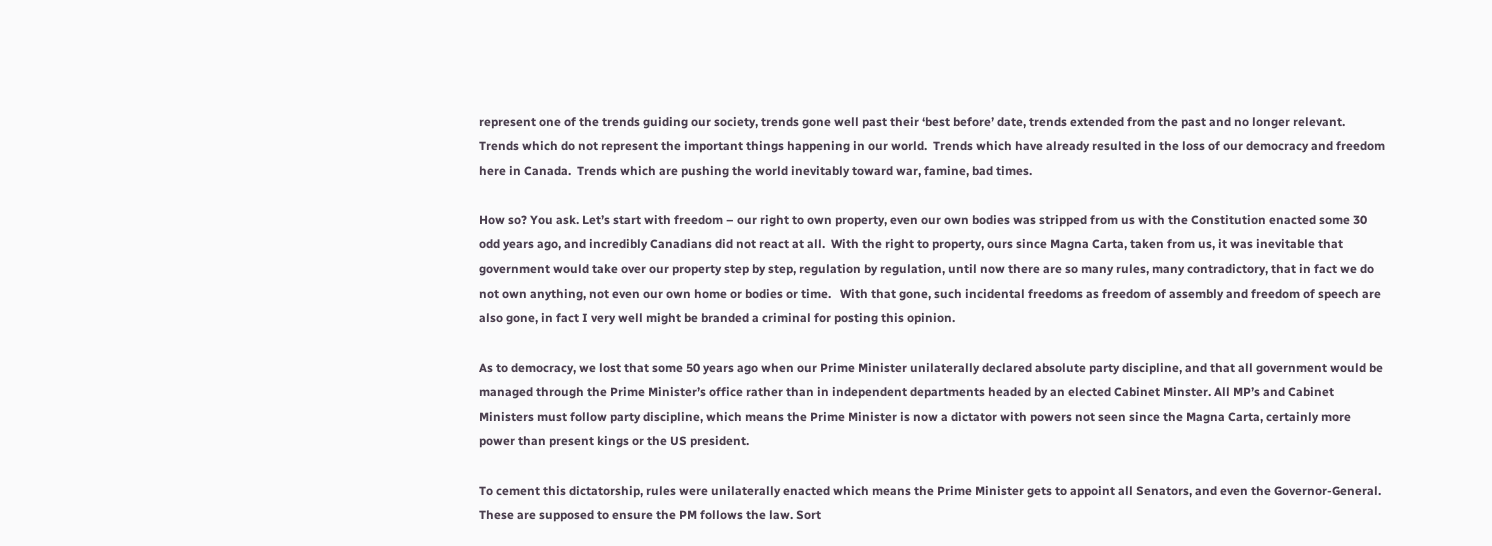represent one of the trends guiding our society, trends gone well past their ‘best before’ date, trends extended from the past and no longer relevant. Trends which do not represent the important things happening in our world.  Trends which have already resulted in the loss of our democracy and freedom here in Canada.  Trends which are pushing the world inevitably toward war, famine, bad times.

How so? You ask. Let’s start with freedom – our right to own property, even our own bodies was stripped from us with the Constitution enacted some 30 odd years ago, and incredibly Canadians did not react at all.  With the right to property, ours since Magna Carta, taken from us, it was inevitable that government would take over our property step by step, regulation by regulation, until now there are so many rules, many contradictory, that in fact we do not own anything, not even our own home or bodies or time.   With that gone, such incidental freedoms as freedom of assembly and freedom of speech are also gone, in fact I very well might be branded a criminal for posting this opinion.

As to democracy, we lost that some 50 years ago when our Prime Minister unilaterally declared absolute party discipline, and that all government would be managed through the Prime Minister’s office rather than in independent departments headed by an elected Cabinet Minster. All MP’s and Cabinet Ministers must follow party discipline, which means the Prime Minister is now a dictator with powers not seen since the Magna Carta, certainly more power than present kings or the US president.

To cement this dictatorship, rules were unilaterally enacted which means the Prime Minister gets to appoint all Senators, and even the Governor-General.  These are supposed to ensure the PM follows the law. Sort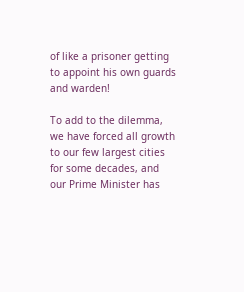of like a prisoner getting to appoint his own guards and warden!

To add to the dilemma, we have forced all growth to our few largest cities for some decades, and our Prime Minister has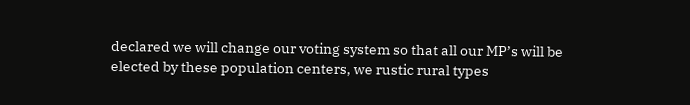declared we will change our voting system so that all our MP’s will be elected by these population centers, we rustic rural types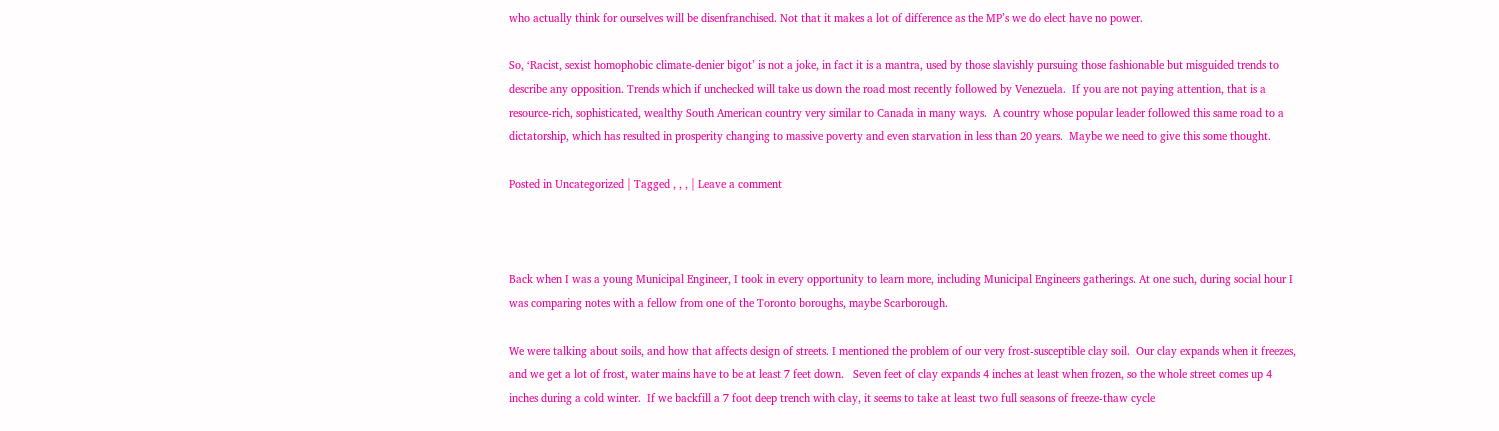who actually think for ourselves will be disenfranchised. Not that it makes a lot of difference as the MP’s we do elect have no power.

So, ‘Racist, sexist homophobic climate-denier bigot’ is not a joke, in fact it is a mantra, used by those slavishly pursuing those fashionable but misguided trends to describe any opposition. Trends which if unchecked will take us down the road most recently followed by Venezuela.  If you are not paying attention, that is a resource-rich, sophisticated, wealthy South American country very similar to Canada in many ways.  A country whose popular leader followed this same road to a dictatorship, which has resulted in prosperity changing to massive poverty and even starvation in less than 20 years.  Maybe we need to give this some thought.

Posted in Uncategorized | Tagged , , , | Leave a comment



Back when I was a young Municipal Engineer, I took in every opportunity to learn more, including Municipal Engineers gatherings. At one such, during social hour I was comparing notes with a fellow from one of the Toronto boroughs, maybe Scarborough.

We were talking about soils, and how that affects design of streets. I mentioned the problem of our very frost-susceptible clay soil.  Our clay expands when it freezes, and we get a lot of frost, water mains have to be at least 7 feet down.   Seven feet of clay expands 4 inches at least when frozen, so the whole street comes up 4 inches during a cold winter.  If we backfill a 7 foot deep trench with clay, it seems to take at least two full seasons of freeze-thaw cycle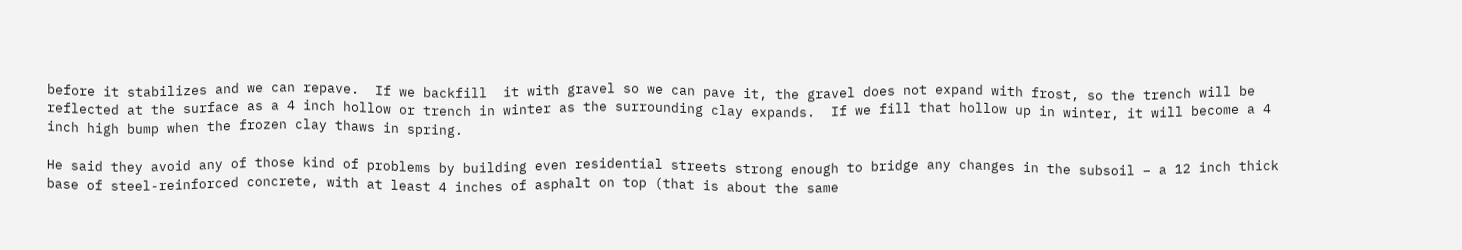before it stabilizes and we can repave.  If we backfill  it with gravel so we can pave it, the gravel does not expand with frost, so the trench will be reflected at the surface as a 4 inch hollow or trench in winter as the surrounding clay expands.  If we fill that hollow up in winter, it will become a 4 inch high bump when the frozen clay thaws in spring.

He said they avoid any of those kind of problems by building even residential streets strong enough to bridge any changes in the subsoil – a 12 inch thick base of steel-reinforced concrete, with at least 4 inches of asphalt on top (that is about the same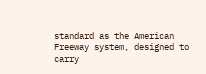standard as the American Freeway system, designed to carry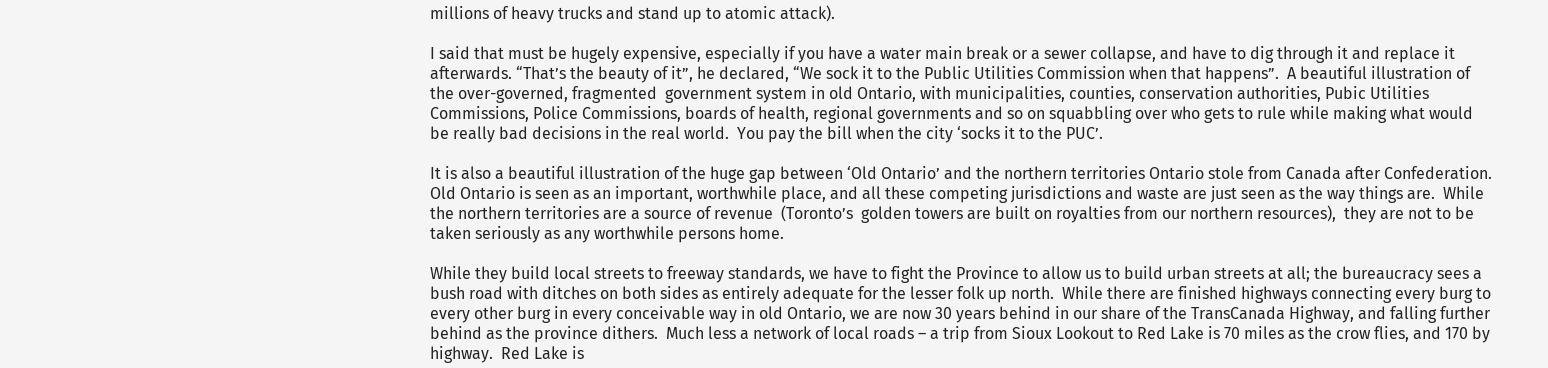millions of heavy trucks and stand up to atomic attack).

I said that must be hugely expensive, especially if you have a water main break or a sewer collapse, and have to dig through it and replace it afterwards. “That’s the beauty of it”, he declared, “We sock it to the Public Utilities Commission when that happens”.  A beautiful illustration of the over-governed, fragmented  government system in old Ontario, with municipalities, counties, conservation authorities, Pubic Utilities Commissions, Police Commissions, boards of health, regional governments and so on squabbling over who gets to rule while making what would be really bad decisions in the real world.  You pay the bill when the city ‘socks it to the PUC’.

It is also a beautiful illustration of the huge gap between ‘Old Ontario’ and the northern territories Ontario stole from Canada after Confederation. Old Ontario is seen as an important, worthwhile place, and all these competing jurisdictions and waste are just seen as the way things are.  While the northern territories are a source of revenue  (Toronto’s  golden towers are built on royalties from our northern resources),  they are not to be taken seriously as any worthwhile persons home.

While they build local streets to freeway standards, we have to fight the Province to allow us to build urban streets at all; the bureaucracy sees a bush road with ditches on both sides as entirely adequate for the lesser folk up north.  While there are finished highways connecting every burg to every other burg in every conceivable way in old Ontario, we are now 30 years behind in our share of the TransCanada Highway, and falling further behind as the province dithers.  Much less a network of local roads – a trip from Sioux Lookout to Red Lake is 70 miles as the crow flies, and 170 by highway.  Red Lake is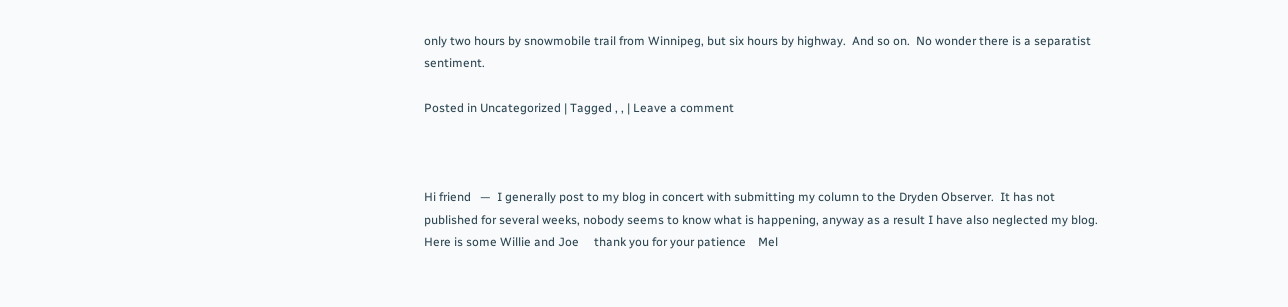only two hours by snowmobile trail from Winnipeg, but six hours by highway.  And so on.  No wonder there is a separatist sentiment.

Posted in Uncategorized | Tagged , , | Leave a comment



Hi friend   —  I generally post to my blog in concert with submitting my column to the Dryden Observer.  It has not published for several weeks, nobody seems to know what is happening, anyway as a result I have also neglected my blog.  Here is some Willie and Joe     thank you for your patience    Mel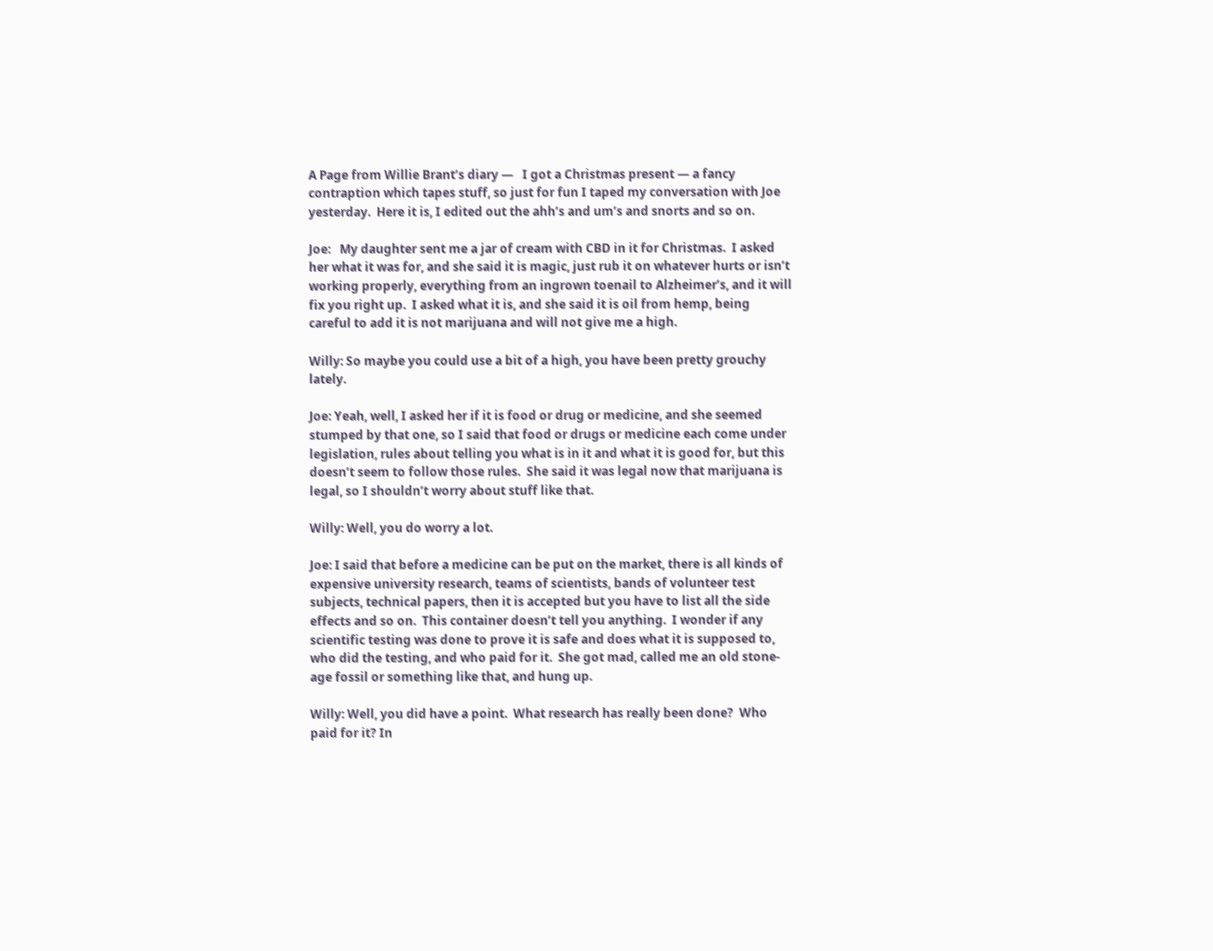A Page from Willie Brant’s diary —   I got a Christmas present — a fancy contraption which tapes stuff, so just for fun I taped my conversation with Joe yesterday.  Here it is, I edited out the ahh’s and um’s and snorts and so on.

Joe:   My daughter sent me a jar of cream with CBD in it for Christmas.  I asked her what it was for, and she said it is magic, just rub it on whatever hurts or isn’t working properly, everything from an ingrown toenail to Alzheimer’s, and it will fix you right up.  I asked what it is, and she said it is oil from hemp, being careful to add it is not marijuana and will not give me a high.

Willy: So maybe you could use a bit of a high, you have been pretty grouchy lately.

Joe: Yeah, well, I asked her if it is food or drug or medicine, and she seemed stumped by that one, so I said that food or drugs or medicine each come under legislation, rules about telling you what is in it and what it is good for, but this doesn’t seem to follow those rules.  She said it was legal now that marijuana is legal, so I shouldn’t worry about stuff like that.

Willy: Well, you do worry a lot.

Joe: I said that before a medicine can be put on the market, there is all kinds of expensive university research, teams of scientists, bands of volunteer test subjects, technical papers, then it is accepted but you have to list all the side effects and so on.  This container doesn’t tell you anything.  I wonder if any scientific testing was done to prove it is safe and does what it is supposed to, who did the testing, and who paid for it.  She got mad, called me an old stone-age fossil or something like that, and hung up.

Willy: Well, you did have a point.  What research has really been done?  Who paid for it? In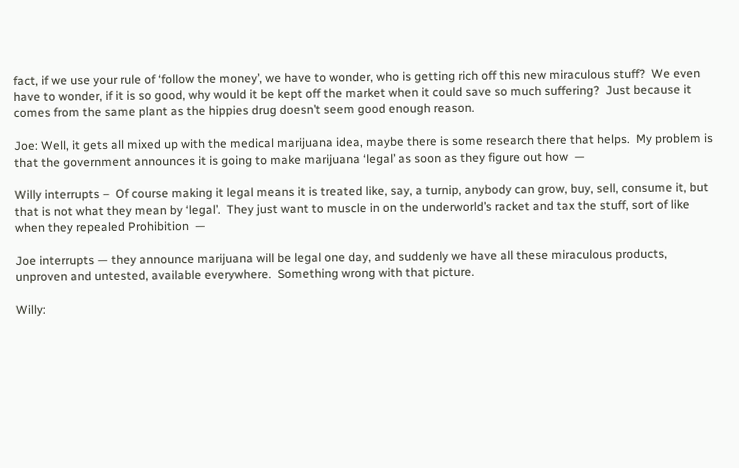fact, if we use your rule of ‘follow the money’, we have to wonder, who is getting rich off this new miraculous stuff?  We even have to wonder, if it is so good, why would it be kept off the market when it could save so much suffering?  Just because it comes from the same plant as the hippies drug doesn’t seem good enough reason.

Joe: Well, it gets all mixed up with the medical marijuana idea, maybe there is some research there that helps.  My problem is that the government announces it is going to make marijuana ‘legal’ as soon as they figure out how  —

Willy interrupts –  Of course making it legal means it is treated like, say, a turnip, anybody can grow, buy, sell, consume it, but that is not what they mean by ‘legal’.  They just want to muscle in on the underworld’s racket and tax the stuff, sort of like when they repealed Prohibition  —

Joe interrupts — they announce marijuana will be legal one day, and suddenly we have all these miraculous products, unproven and untested, available everywhere.  Something wrong with that picture.

Willy: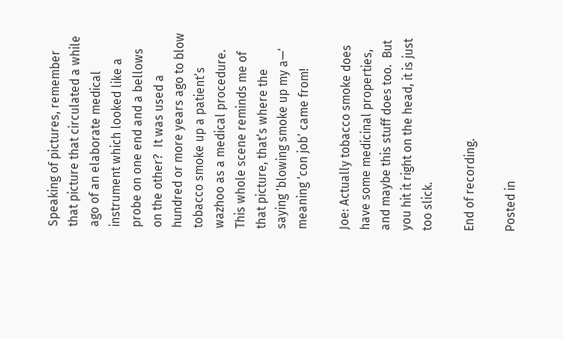Speaking of pictures, remember that picture that circulated a while ago of an elaborate medical instrument which looked like a probe on one end and a bellows on the other?  It was used a hundred or more years ago to blow tobacco smoke up a patient’s wazhoo as a medical procedure.  This whole scene reminds me of that picture, that’s where the saying ‘blowing smoke up my a—‘ meaning ‘con job’ came from!

Joe: Actually tobacco smoke does have some medicinal properties, and maybe this stuff does too.  But you hit it right on the head, it is just too slick.

End of recording.

Posted in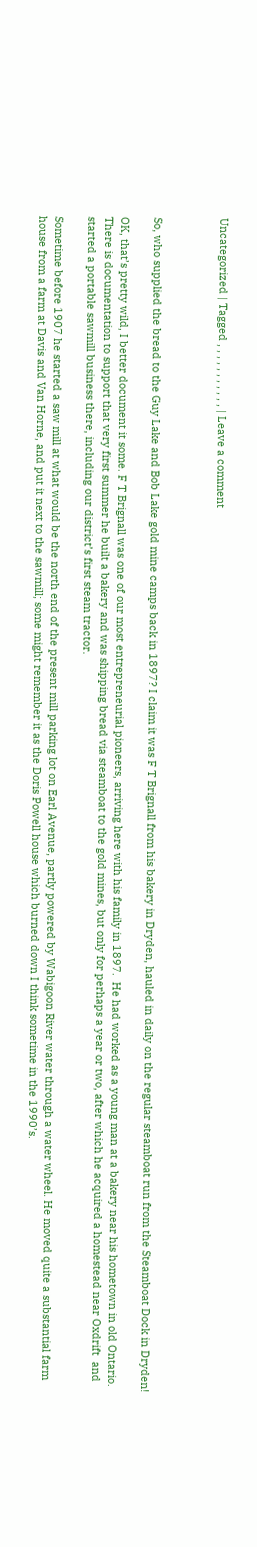Uncategorized | Tagged , , , , , , , , , , , | Leave a comment



So, who supplied the bread to the Guy Lake and Bob Lake gold mine camps back in 1897? I claim it was F T Brignall from his bakery in Dryden, hauled in daily on the regular steamboat run from the Steamboat Dock in Dryden!

OK, that’s pretty wild, I better document it some. F T Brignall was one of our most entrepreneurial pioneers, arriving here with his family in 1897.  He had worked as a young man at a bakery near his hometown in old Ontario.  There is documentation to support that very first summer he built a bakery and was shipping bread via steamboat to the gold mines, but only for perhaps a year or two, after which he acquired a homestead near Oxdrift  and started a portable sawmill business there, including our district’s first steam tractor.

Sometime before 1907 he started a saw mill at what would be the north end of the present mill parking lot on Earl Avenue, partly powered by Wabigoon River water through a water wheel. He moved quite a substantial farm house from a farm at Davis and Van Horne, and put it next to the sawmill; some might remember it as the Doris Powell house which burned down I think sometime in the 1990’s.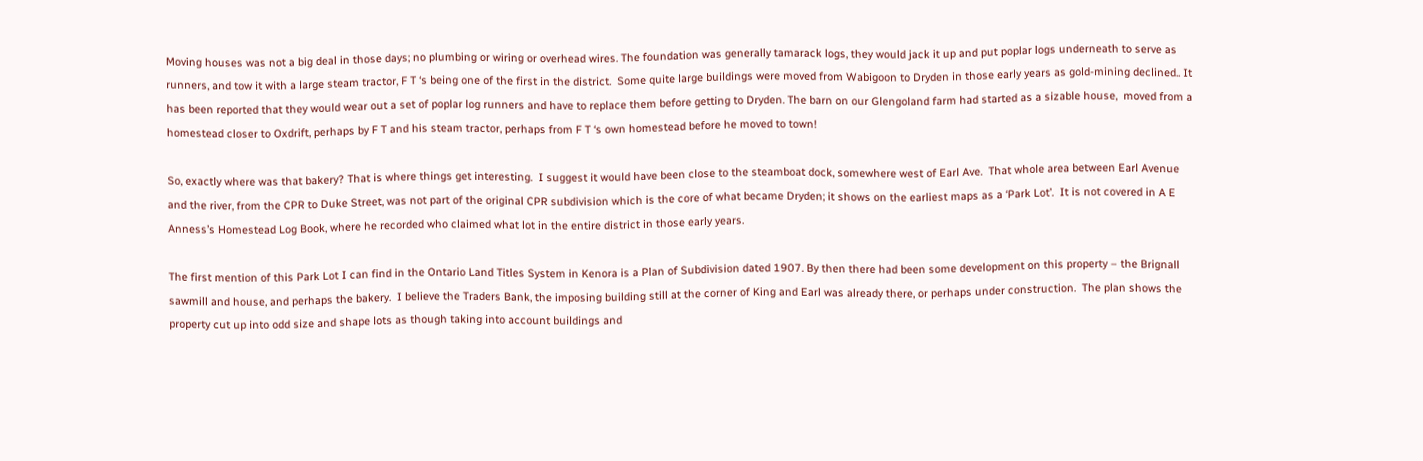Moving houses was not a big deal in those days; no plumbing or wiring or overhead wires. The foundation was generally tamarack logs, they would jack it up and put poplar logs underneath to serve as runners, and tow it with a large steam tractor, F T ‘s being one of the first in the district.  Some quite large buildings were moved from Wabigoon to Dryden in those early years as gold-mining declined.. It has been reported that they would wear out a set of poplar log runners and have to replace them before getting to Dryden. The barn on our Glengoland farm had started as a sizable house,  moved from a homestead closer to Oxdrift, perhaps by F T and his steam tractor, perhaps from F T ‘s own homestead before he moved to town!

So, exactly where was that bakery? That is where things get interesting.  I suggest it would have been close to the steamboat dock, somewhere west of Earl Ave.  That whole area between Earl Avenue and the river, from the CPR to Duke Street, was not part of the original CPR subdivision which is the core of what became Dryden; it shows on the earliest maps as a ‘Park Lot’.  It is not covered in A E Anness’s Homestead Log Book, where he recorded who claimed what lot in the entire district in those early years.

The first mention of this Park Lot I can find in the Ontario Land Titles System in Kenora is a Plan of Subdivision dated 1907. By then there had been some development on this property – the Brignall sawmill and house, and perhaps the bakery.  I believe the Traders Bank, the imposing building still at the corner of King and Earl was already there, or perhaps under construction.  The plan shows the property cut up into odd size and shape lots as though taking into account buildings and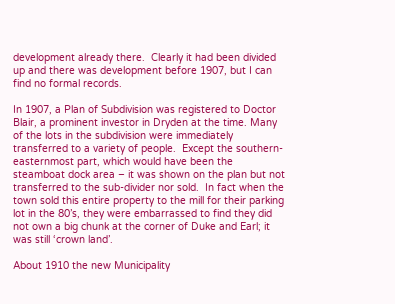development already there.  Clearly it had been divided up and there was development before 1907, but I can find no formal records.

In 1907, a Plan of Subdivision was registered to Doctor Blair, a prominent investor in Dryden at the time. Many of the lots in the subdivision were immediately transferred to a variety of people.  Except the southern-easternmost part, which would have been the steamboat dock area – it was shown on the plan but not transferred to the sub-divider nor sold.  In fact when the town sold this entire property to the mill for their parking lot in the 80’s, they were embarrassed to find they did not own a big chunk at the corner of Duke and Earl; it was still ‘crown land’.

About 1910 the new Municipality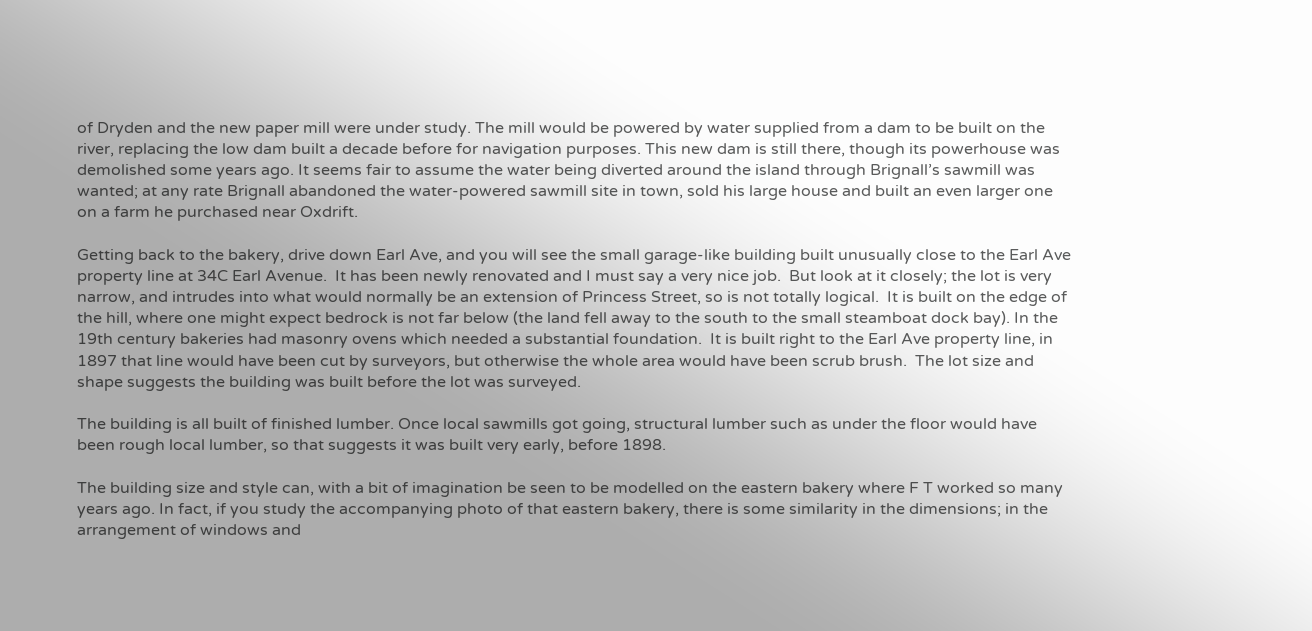of Dryden and the new paper mill were under study. The mill would be powered by water supplied from a dam to be built on the river, replacing the low dam built a decade before for navigation purposes. This new dam is still there, though its powerhouse was demolished some years ago. It seems fair to assume the water being diverted around the island through Brignall’s sawmill was wanted; at any rate Brignall abandoned the water-powered sawmill site in town, sold his large house and built an even larger one on a farm he purchased near Oxdrift.

Getting back to the bakery, drive down Earl Ave, and you will see the small garage-like building built unusually close to the Earl Ave property line at 34C Earl Avenue.  It has been newly renovated and I must say a very nice job.  But look at it closely; the lot is very narrow, and intrudes into what would normally be an extension of Princess Street, so is not totally logical.  It is built on the edge of the hill, where one might expect bedrock is not far below (the land fell away to the south to the small steamboat dock bay). In the 19th century bakeries had masonry ovens which needed a substantial foundation.  It is built right to the Earl Ave property line, in 1897 that line would have been cut by surveyors, but otherwise the whole area would have been scrub brush.  The lot size and shape suggests the building was built before the lot was surveyed.

The building is all built of finished lumber. Once local sawmills got going, structural lumber such as under the floor would have been rough local lumber, so that suggests it was built very early, before 1898.

The building size and style can, with a bit of imagination be seen to be modelled on the eastern bakery where F T worked so many years ago. In fact, if you study the accompanying photo of that eastern bakery, there is some similarity in the dimensions; in the arrangement of windows and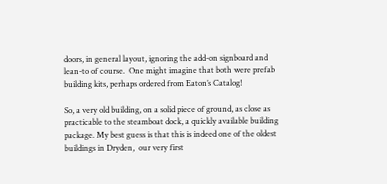doors, in general layout, ignoring the add-on signboard and lean-to of course.  One might imagine that both were prefab building kits, perhaps ordered from Eaton’s Catalog!

So, a very old building, on a solid piece of ground, as close as practicable to the steamboat dock, a quickly available building package. My best guess is that this is indeed one of the oldest buildings in Dryden,  our very first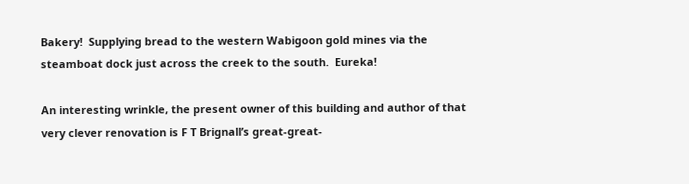Bakery!  Supplying bread to the western Wabigoon gold mines via the steamboat dock just across the creek to the south.  Eureka!

An interesting wrinkle, the present owner of this building and author of that very clever renovation is F T Brignall’s great-great-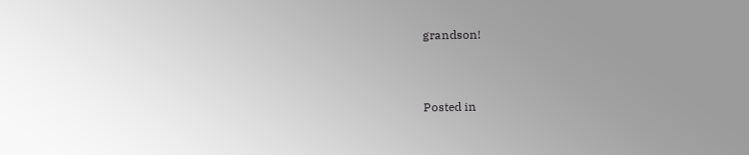grandson!


Posted in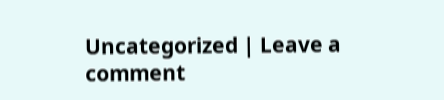Uncategorized | Leave a comment